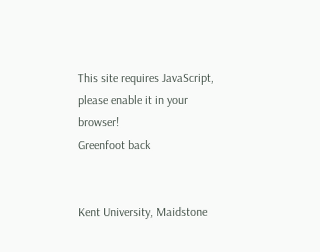This site requires JavaScript, please enable it in your browser!
Greenfoot back


Kent University, Maidstone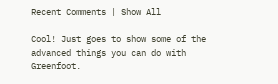Recent Comments | Show All

Cool! Just goes to show some of the advanced things you can do with Greenfoot.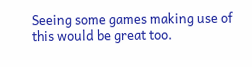Seeing some games making use of this would be great too.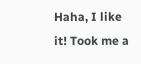Haha, I like it! Took me a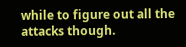while to figure out all the attacks though.